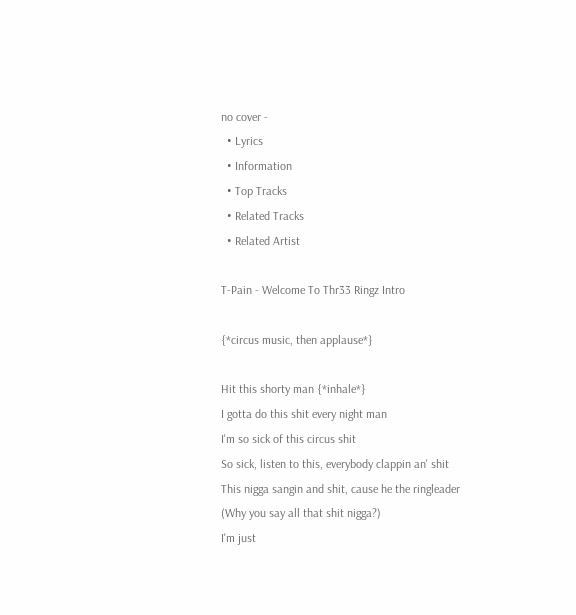no cover -
  • Lyrics
  • Information
  • Top Tracks
  • Related Tracks
  • Related Artist

T-Pain - Welcome To Thr33 Ringz Intro

{*circus music, then applause*}

Hit this shorty man {*inhale*}
I gotta do this shit every night man
I'm so sick of this circus shit
So sick, listen to this, everybody clappin an' shit
This nigga sangin and shit, cause he the ringleader
(Why you say all that shit nigga?)
I'm just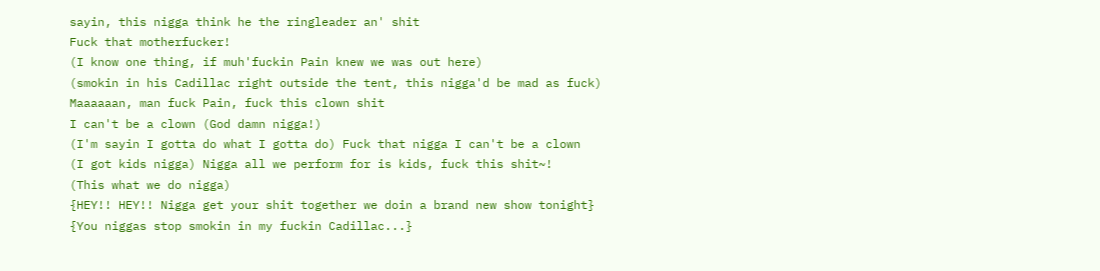sayin, this nigga think he the ringleader an' shit
Fuck that motherfucker!
(I know one thing, if muh'fuckin Pain knew we was out here)
(smokin in his Cadillac right outside the tent, this nigga'd be mad as fuck)
Maaaaaan, man fuck Pain, fuck this clown shit
I can't be a clown (God damn nigga!)
(I'm sayin I gotta do what I gotta do) Fuck that nigga I can't be a clown
(I got kids nigga) Nigga all we perform for is kids, fuck this shit~!
(This what we do nigga)
{HEY!! HEY!! Nigga get your shit together we doin a brand new show tonight}
{You niggas stop smokin in my fuckin Cadillac...}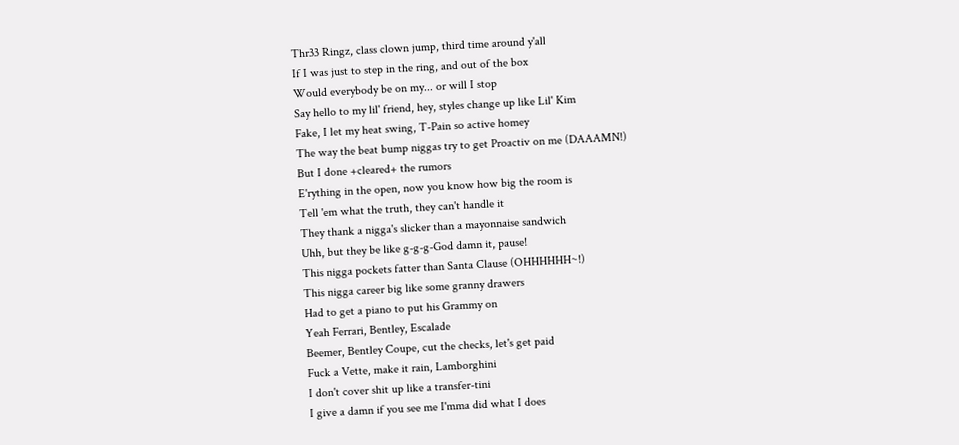Thr33 Ringz, class clown jump, third time around y'all
If I was just to step in the ring, and out of the box
Would everybody be on my... or will I stop
Say hello to my lil' friend, hey, styles change up like Lil' Kim
Fake, I let my heat swing, T-Pain so active homey
The way the beat bump niggas try to get Proactiv on me (DAAAMN!)
But I done +cleared+ the rumors
E'rything in the open, now you know how big the room is
Tell 'em what the truth, they can't handle it
They thank a nigga's slicker than a mayonnaise sandwich
Uhh, but they be like g-g-g-God damn it, pause!
This nigga pockets fatter than Santa Clause (OHHHHHH~!)
This nigga career big like some granny drawers
Had to get a piano to put his Grammy on
Yeah Ferrari, Bentley, Escalade
Beemer, Bentley Coupe, cut the checks, let's get paid
Fuck a Vette, make it rain, Lamborghini
I don't cover shit up like a transfer-tini
I give a damn if you see me I'mma did what I does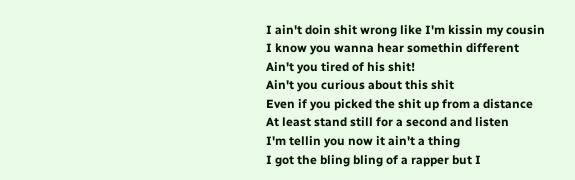I ain't doin shit wrong like I'm kissin my cousin
I know you wanna hear somethin different
Ain't you tired of his shit!
Ain't you curious about this shit
Even if you picked the shit up from a distance
At least stand still for a second and listen
I'm tellin you now it ain't a thing
I got the bling bling of a rapper but I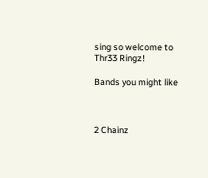sing so welcome to Thr33 Ringz!

Bands you might like



2 Chainz